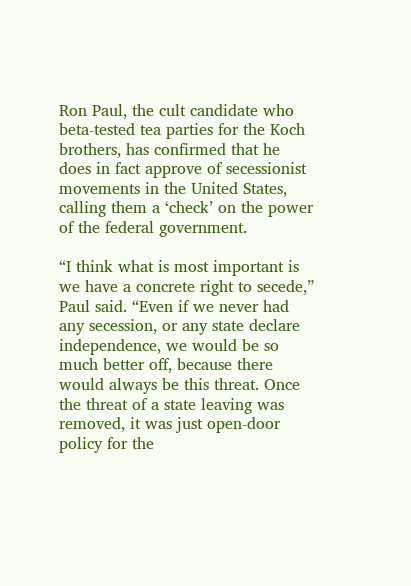Ron Paul, the cult candidate who beta-tested tea parties for the Koch brothers, has confirmed that he does in fact approve of secessionist movements in the United States, calling them a ‘check’ on the power of the federal government.

“I think what is most important is we have a concrete right to secede,” Paul said. “Even if we never had any secession, or any state declare independence, we would be so much better off, because there would always be this threat. Once the threat of a state leaving was removed, it was just open-door policy for the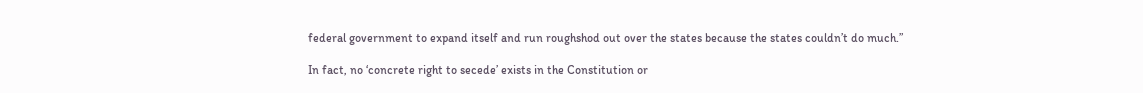federal government to expand itself and run roughshod out over the states because the states couldn’t do much.”

In fact, no ‘concrete right to secede’ exists in the Constitution or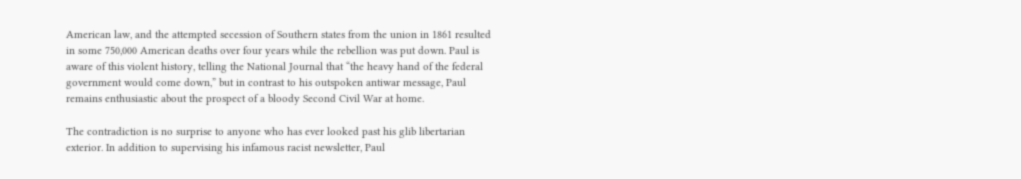American law, and the attempted secession of Southern states from the union in 1861 resulted in some 750,000 American deaths over four years while the rebellion was put down. Paul is aware of this violent history, telling the National Journal that “the heavy hand of the federal government would come down,” but in contrast to his outspoken antiwar message, Paul remains enthusiastic about the prospect of a bloody Second Civil War at home.

The contradiction is no surprise to anyone who has ever looked past his glib libertarian exterior. In addition to supervising his infamous racist newsletter, Paul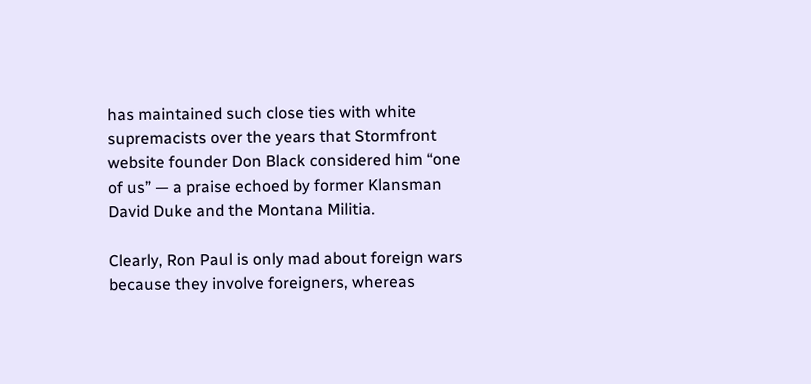has maintained such close ties with white supremacists over the years that Stormfront website founder Don Black considered him “one of us” — a praise echoed by former Klansman David Duke and the Montana Militia.

Clearly, Ron Paul is only mad about foreign wars because they involve foreigners, whereas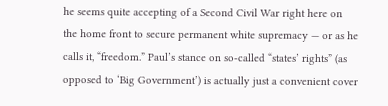he seems quite accepting of a Second Civil War right here on the home front to secure permanent white supremacy — or as he calls it, “freedom.” Paul’s stance on so-called “states’ rights” (as opposed to ‘Big Government’) is actually just a convenient cover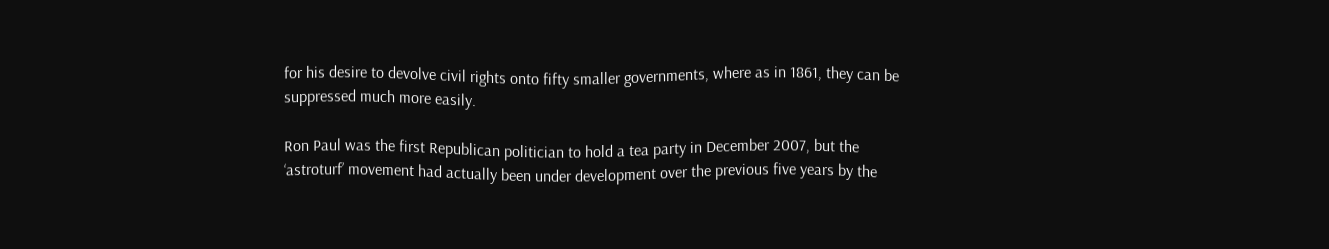for his desire to devolve civil rights onto fifty smaller governments, where as in 1861, they can be suppressed much more easily.

Ron Paul was the first Republican politician to hold a tea party in December 2007, but the ‘astroturf’ movement had actually been under development over the previous five years by the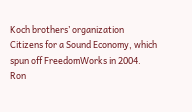Koch brothers’ organization Citizens for a Sound Economy, which spun off FreedomWorks in 2004. Ron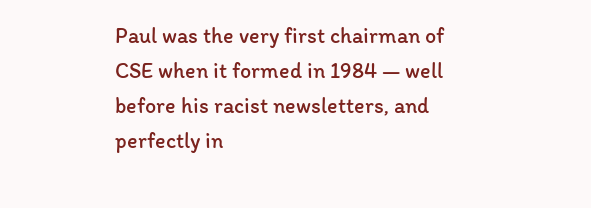Paul was the very first chairman of CSE when it formed in 1984 — well before his racist newsletters, and perfectly in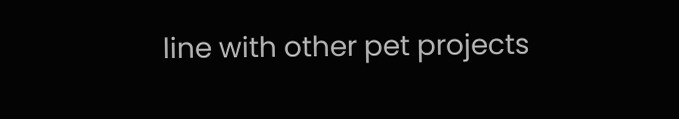line with other pet projects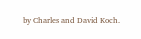by Charles and David Koch.